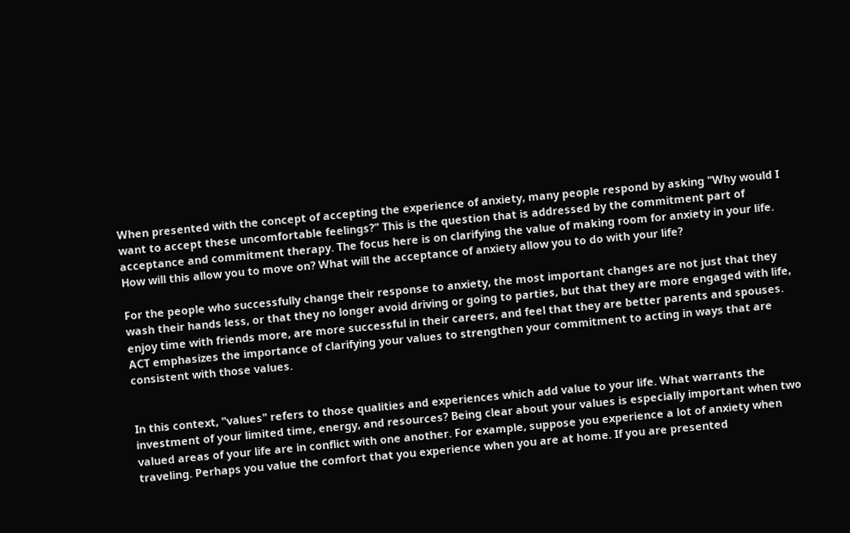When presented with the concept of accepting the experience of anxiety, many people respond by asking "Why would I want to accept these uncomfortable feelings?" This is the question that is addressed by the commitment part of acceptance and commitment therapy. The focus here is on clarifying the value of making room for anxiety in your life. How will this allow you to move on? What will the acceptance of anxiety allow you to do with your life?

For the people who successfully change their response to anxiety, the most important changes are not just that they wash their hands less, or that they no longer avoid driving or going to parties, but that they are more engaged with life, enjoy time with friends more, are more successful in their careers, and feel that they are better parents and spouses. ACT emphasizes the importance of clarifying your values to strengthen your commitment to acting in ways that are consistent with those values.


In this context, "values" refers to those qualities and experiences which add value to your life. What warrants the investment of your limited time, energy, and resources? Being clear about your values is especially important when two valued areas of your life are in conflict with one another. For example, suppose you experience a lot of anxiety when traveling. Perhaps you value the comfort that you experience when you are at home. If you are presented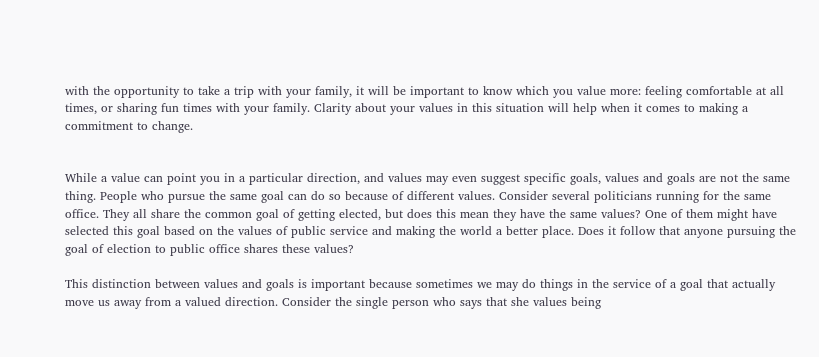with the opportunity to take a trip with your family, it will be important to know which you value more: feeling comfortable at all times, or sharing fun times with your family. Clarity about your values in this situation will help when it comes to making a commitment to change.


While a value can point you in a particular direction, and values may even suggest specific goals, values and goals are not the same thing. People who pursue the same goal can do so because of different values. Consider several politicians running for the same office. They all share the common goal of getting elected, but does this mean they have the same values? One of them might have selected this goal based on the values of public service and making the world a better place. Does it follow that anyone pursuing the goal of election to public office shares these values?

This distinction between values and goals is important because sometimes we may do things in the service of a goal that actually move us away from a valued direction. Consider the single person who says that she values being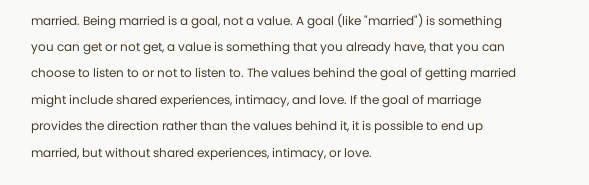married. Being married is a goal, not a value. A goal (like "married") is something you can get or not get, a value is something that you already have, that you can choose to listen to or not to listen to. The values behind the goal of getting married might include shared experiences, intimacy, and love. If the goal of marriage provides the direction rather than the values behind it, it is possible to end up married, but without shared experiences, intimacy, or love.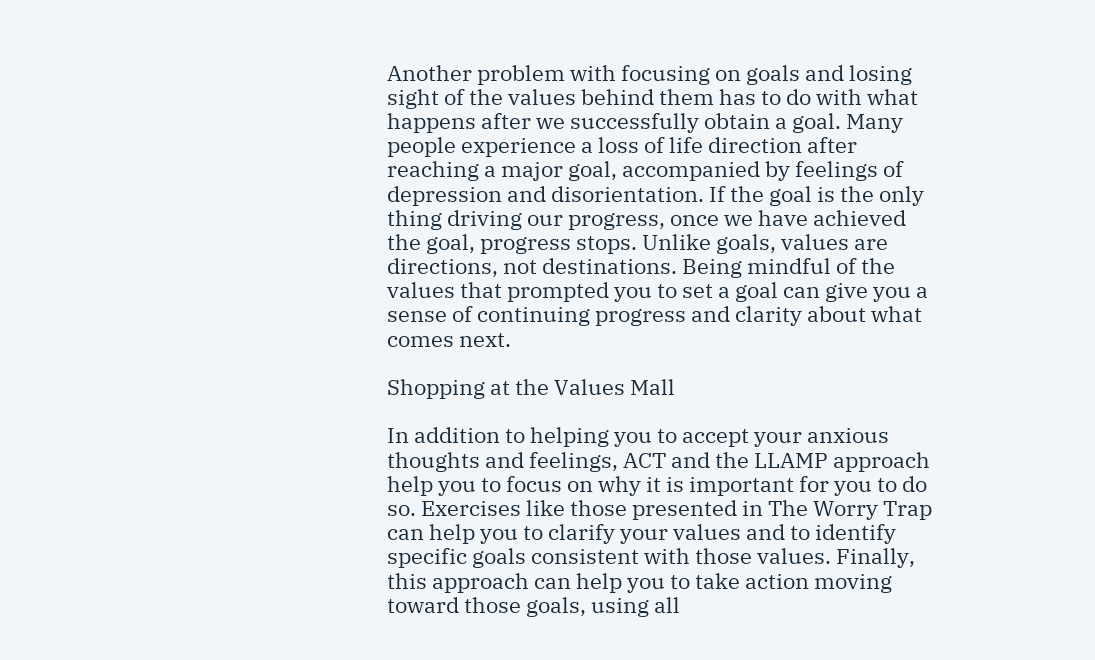Another problem with focusing on goals and losing sight of the values behind them has to do with what happens after we successfully obtain a goal. Many people experience a loss of life direction after reaching a major goal, accompanied by feelings of depression and disorientation. If the goal is the only thing driving our progress, once we have achieved the goal, progress stops. Unlike goals, values are directions, not destinations. Being mindful of the values that prompted you to set a goal can give you a sense of continuing progress and clarity about what comes next.

Shopping at the Values Mall

In addition to helping you to accept your anxious thoughts and feelings, ACT and the LLAMP approach help you to focus on why it is important for you to do so. Exercises like those presented in The Worry Trap can help you to clarify your values and to identify specific goals consistent with those values. Finally, this approach can help you to take action moving toward those goals, using all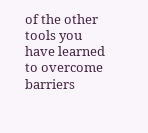of the other tools you have learned to overcome barriers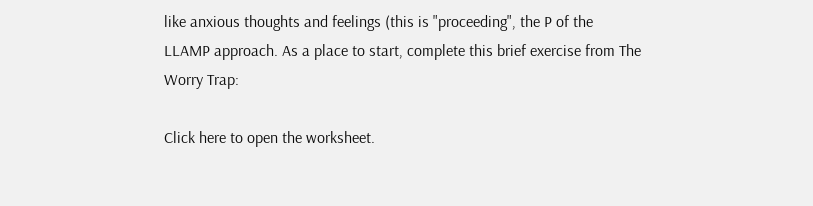like anxious thoughts and feelings (this is "proceeding", the P of the LLAMP approach. As a place to start, complete this brief exercise from The Worry Trap:

Click here to open the worksheet.